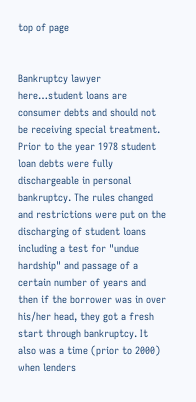top of page


Bankruptcy lawyer here…student loans are consumer debts and should not be receiving special treatment. Prior to the year 1978 student loan debts were fully dischargeable in personal bankruptcy. The rules changed and restrictions were put on the discharging of student loans including a test for "undue hardship" and passage of a certain number of years and then if the borrower was in over his/her head, they got a fresh start through bankruptcy. It also was a time (prior to 2000) when lenders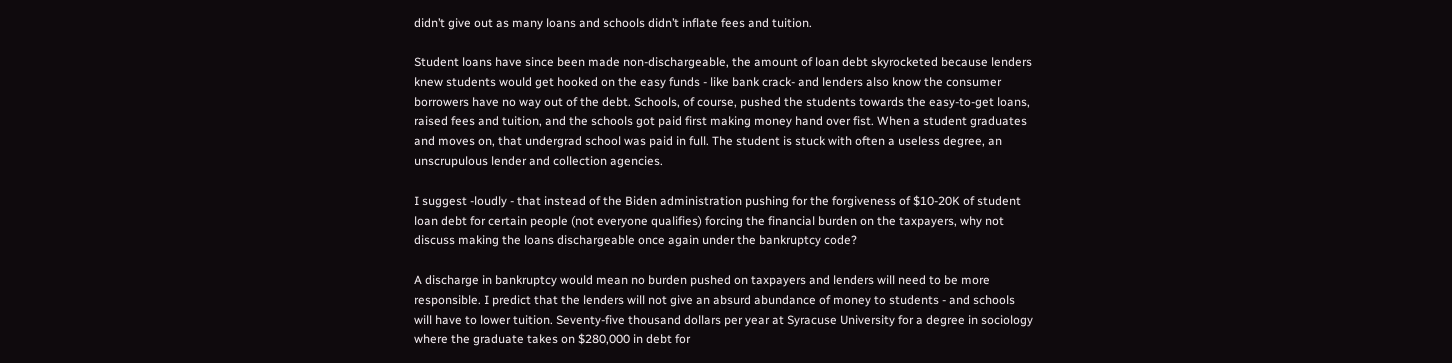didn’t give out as many loans and schools didn’t inflate fees and tuition.

Student loans have since been made non-dischargeable, the amount of loan debt skyrocketed because lenders knew students would get hooked on the easy funds - like bank crack- and lenders also know the consumer borrowers have no way out of the debt. Schools, of course, pushed the students towards the easy-to-get loans, raised fees and tuition, and the schools got paid first making money hand over fist. When a student graduates and moves on, that undergrad school was paid in full. The student is stuck with often a useless degree, an unscrupulous lender and collection agencies.

I suggest -loudly - that instead of the Biden administration pushing for the forgiveness of $10-20K of student loan debt for certain people (not everyone qualifies) forcing the financial burden on the taxpayers, why not discuss making the loans dischargeable once again under the bankruptcy code?

A discharge in bankruptcy would mean no burden pushed on taxpayers and lenders will need to be more responsible. I predict that the lenders will not give an absurd abundance of money to students - and schools will have to lower tuition. Seventy-five thousand dollars per year at Syracuse University for a degree in sociology where the graduate takes on $280,000 in debt for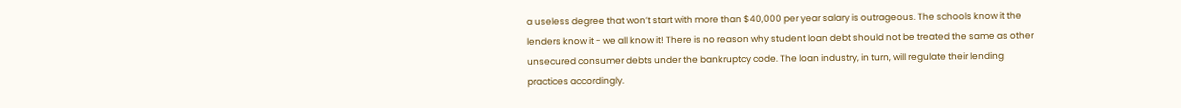a useless degree that won’t start with more than $40,000 per year salary is outrageous. The schools know it the lenders know it - we all know it! There is no reason why student loan debt should not be treated the same as other unsecured consumer debts under the bankruptcy code. The loan industry, in turn, will regulate their lending practices accordingly.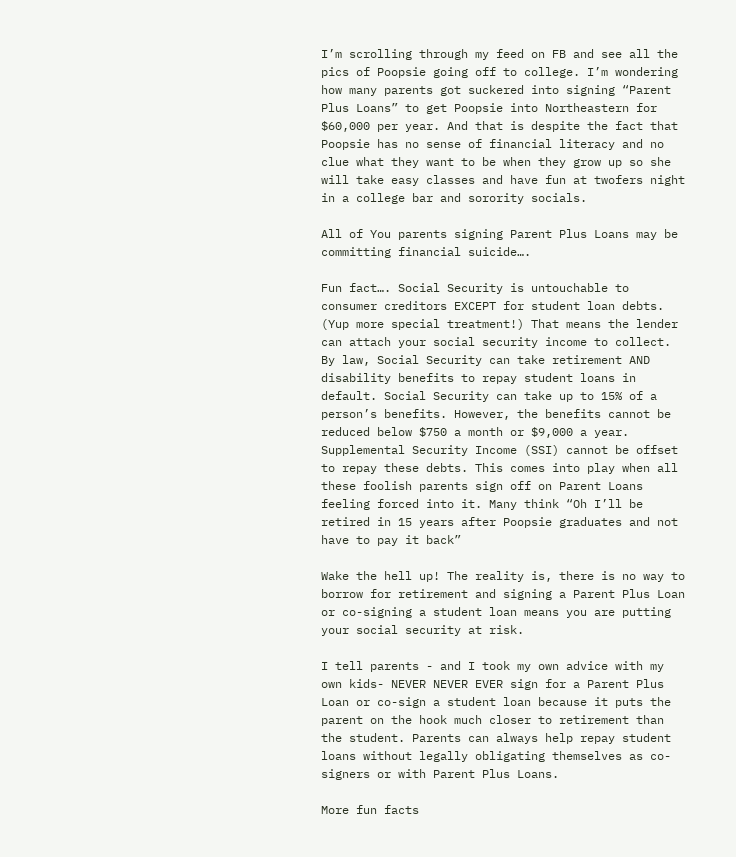I’m scrolling through my feed on FB and see all the pics of Poopsie going off to college. I’m wondering how many parents got suckered into signing “Parent Plus Loans” to get Poopsie into Northeastern for $60,000 per year. And that is despite the fact that Poopsie has no sense of financial literacy and no clue what they want to be when they grow up so she will take easy classes and have fun at twofers night in a college bar and sorority socials.

All of You parents signing Parent Plus Loans may be committing financial suicide….

Fun fact…. Social Security is untouchable to consumer creditors EXCEPT for student loan debts. (Yup more special treatment!) That means the lender can attach your social security income to collect. By law, Social Security can take retirement AND disability benefits to repay student loans in default. Social Security can take up to 15% of a person’s benefits. However, the benefits cannot be reduced below $750 a month or $9,000 a year. Supplemental Security Income (SSI) cannot be offset to repay these debts. This comes into play when all these foolish parents sign off on Parent Loans feeling forced into it. Many think “Oh I’ll be retired in 15 years after Poopsie graduates and not have to pay it back”

Wake the hell up! The reality is, there is no way to borrow for retirement and signing a Parent Plus Loan or co-signing a student loan means you are putting your social security at risk.

I tell parents - and I took my own advice with my own kids- NEVER NEVER EVER sign for a Parent Plus Loan or co-sign a student loan because it puts the parent on the hook much closer to retirement than the student. Parents can always help repay student loans without legally obligating themselves as co-signers or with Parent Plus Loans.

More fun facts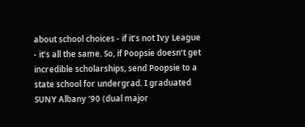about school choices - if it’s not Ivy League - it’s all the same. So, if Poopsie doesn’t get incredible scholarships, send Poopsie to a state school for undergrad. I graduated SUNY Albany ‘90 (dual major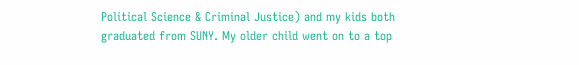Political Science & Criminal Justice) and my kids both graduated from SUNY. My older child went on to a top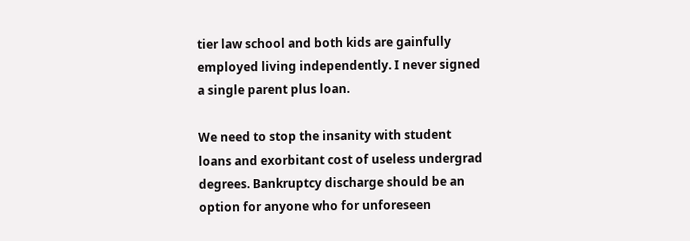tier law school and both kids are gainfully employed living independently. I never signed a single parent plus loan.

We need to stop the insanity with student loans and exorbitant cost of useless undergrad degrees. Bankruptcy discharge should be an option for anyone who for unforeseen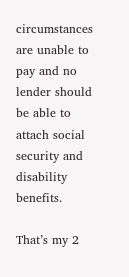circumstances are unable to pay and no lender should be able to attach social security and disability benefits.

That’s my 2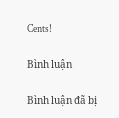Cents!

Bình luận

Bình luận đã bị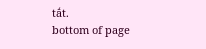tắt.
bottom of page